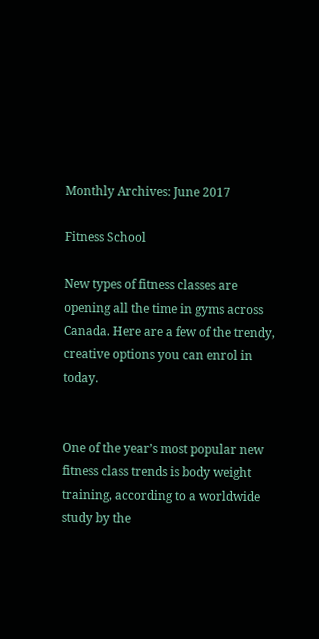Monthly Archives: June 2017

Fitness School

New types of fitness classes are opening all the time in gyms across Canada. Here are a few of the trendy, creative options you can enrol in today.


One of the year’s most popular new fitness class trends is body weight training, according to a worldwide study by the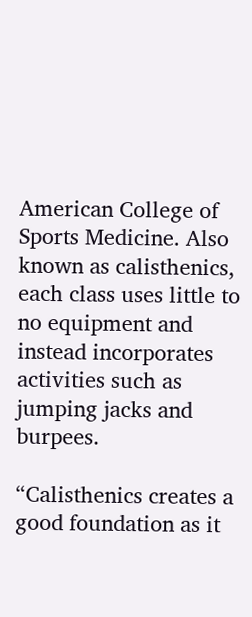American College of Sports Medicine. Also known as calisthenics, each class uses little to no equipment and instead incorporates activities such as jumping jacks and burpees.

“Calisthenics creates a good foundation as it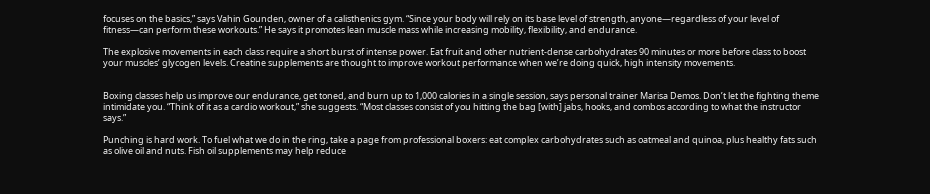focuses on the basics,” says Vahin Gounden, owner of a calisthenics gym. “Since your body will rely on its base level of strength, anyone—regardless of your level of fitness—can perform these workouts.” He says it promotes lean muscle mass while increasing mobility, flexibility, and endurance.

The explosive movements in each class require a short burst of intense power. Eat fruit and other nutrient-dense carbohydrates 90 minutes or more before class to boost your muscles’ glycogen levels. Creatine supplements are thought to improve workout performance when we’re doing quick, high intensity movements.


Boxing classes help us improve our endurance, get toned, and burn up to 1,000 calories in a single session, says personal trainer Marisa Demos. Don’t let the fighting theme intimidate you. “Think of it as a cardio workout,” she suggests. “Most classes consist of you hitting the bag [with] jabs, hooks, and combos according to what the instructor says.”

Punching is hard work. To fuel what we do in the ring, take a page from professional boxers: eat complex carbohydrates such as oatmeal and quinoa, plus healthy fats such as olive oil and nuts. Fish oil supplements may help reduce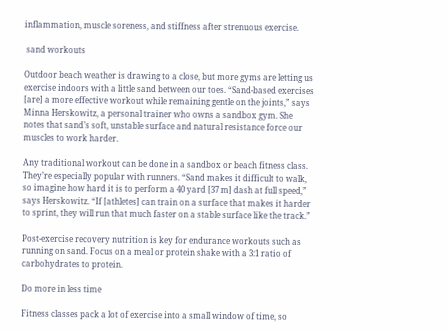inflammation, muscle soreness, and stiffness after strenuous exercise.

 sand workouts

Outdoor beach weather is drawing to a close, but more gyms are letting us exercise indoors with a little sand between our toes. “Sand-based exercises [are] a more effective workout while remaining gentle on the joints,” says Minna Herskowitz, a personal trainer who owns a sandbox gym. She notes that sand’s soft, unstable surface and natural resistance force our muscles to work harder.

Any traditional workout can be done in a sandbox or beach fitness class. They’re especially popular with runners. “Sand makes it difficult to walk, so imagine how hard it is to perform a 40 yard [37 m] dash at full speed,” says Herskowitz. “If [athletes] can train on a surface that makes it harder to sprint, they will run that much faster on a stable surface like the track.”

Post-exercise recovery nutrition is key for endurance workouts such as running on sand. Focus on a meal or protein shake with a 3:1 ratio of carbohydrates to protein.

Do more in less time

Fitness classes pack a lot of exercise into a small window of time, so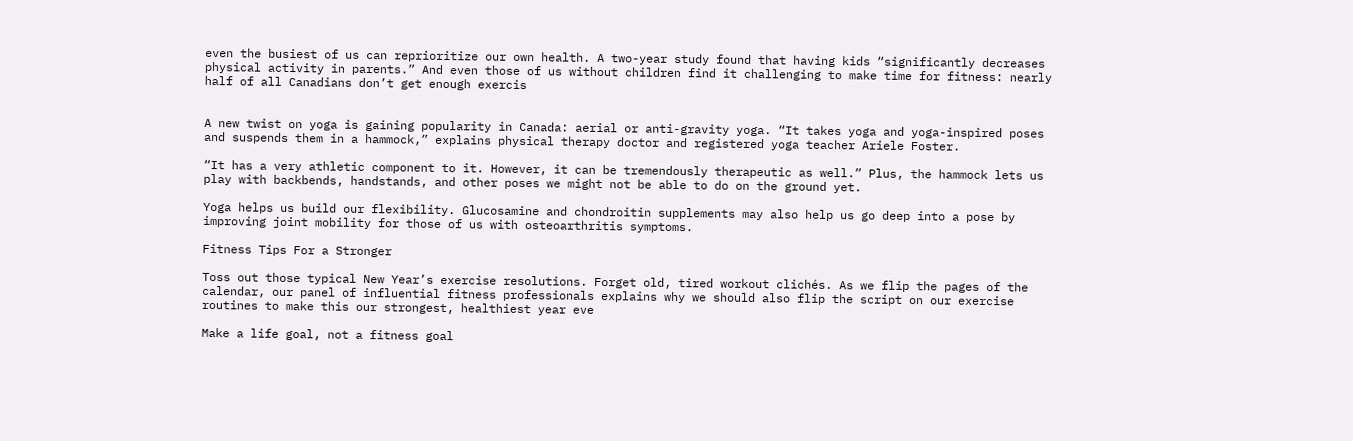even the busiest of us can reprioritize our own health. A two-year study found that having kids “significantly decreases physical activity in parents.” And even those of us without children find it challenging to make time for fitness: nearly half of all Canadians don’t get enough exercis


A new twist on yoga is gaining popularity in Canada: aerial or anti-gravity yoga. “It takes yoga and yoga-inspired poses and suspends them in a hammock,” explains physical therapy doctor and registered yoga teacher Ariele Foster.

“It has a very athletic component to it. However, it can be tremendously therapeutic as well.” Plus, the hammock lets us play with backbends, handstands, and other poses we might not be able to do on the ground yet.

Yoga helps us build our flexibility. Glucosamine and chondroitin supplements may also help us go deep into a pose by improving joint mobility for those of us with osteoarthritis symptoms.

Fitness Tips For a Stronger

Toss out those typical New Year’s exercise resolutions. Forget old, tired workout clichés. As we flip the pages of the calendar, our panel of influential fitness professionals explains why we should also flip the script on our exercise routines to make this our strongest, healthiest year eve

Make a life goal, not a fitness goal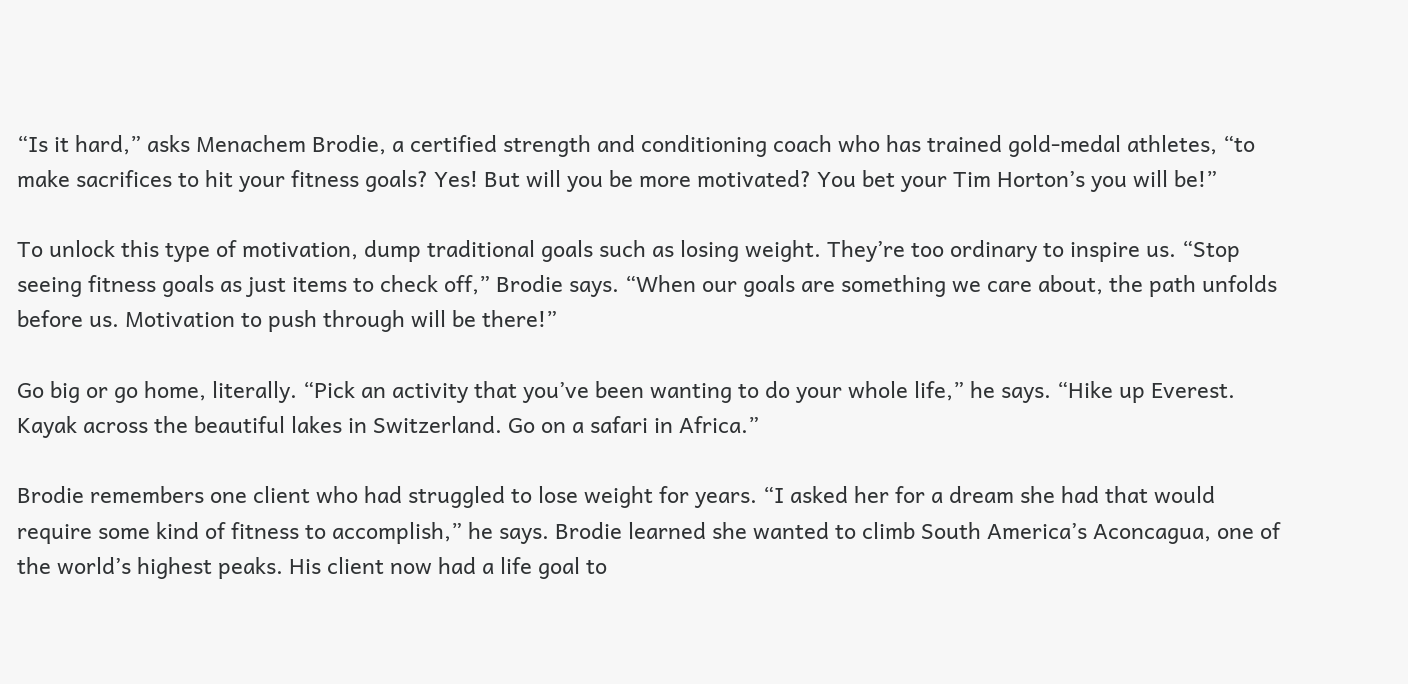“Is it hard,” asks Menachem Brodie, a certified strength and conditioning coach who has trained gold-medal athletes, “to make sacrifices to hit your fitness goals? Yes! But will you be more motivated? You bet your Tim Horton’s you will be!”

To unlock this type of motivation, dump traditional goals such as losing weight. They’re too ordinary to inspire us. “Stop seeing fitness goals as just items to check off,” Brodie says. “When our goals are something we care about, the path unfolds before us. Motivation to push through will be there!”

Go big or go home, literally. “Pick an activity that you’ve been wanting to do your whole life,” he says. “Hike up Everest. Kayak across the beautiful lakes in Switzerland. Go on a safari in Africa.”

Brodie remembers one client who had struggled to lose weight for years. “I asked her for a dream she had that would require some kind of fitness to accomplish,” he says. Brodie learned she wanted to climb South America’s Aconcagua, one of the world’s highest peaks. His client now had a life goal to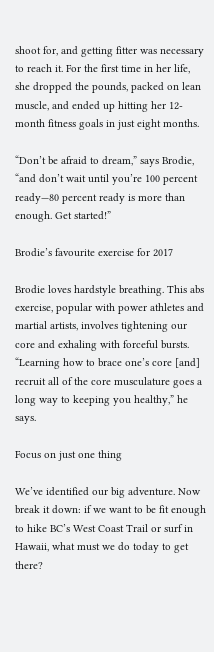shoot for, and getting fitter was necessary to reach it. For the first time in her life, she dropped the pounds, packed on lean muscle, and ended up hitting her 12-month fitness goals in just eight months.

“Don’t be afraid to dream,” says Brodie, “and don’t wait until you’re 100 percent ready—80 percent ready is more than enough. Get started!”

Brodie’s favourite exercise for 2017

Brodie loves hardstyle breathing. This abs exercise, popular with power athletes and martial artists, involves tightening our core and exhaling with forceful bursts. “Learning how to brace one’s core [and] recruit all of the core musculature goes a long way to keeping you healthy,” he says.

Focus on just one thing

We’ve identified our big adventure. Now break it down: if we want to be fit enough to hike BC’s West Coast Trail or surf in Hawaii, what must we do today to get there?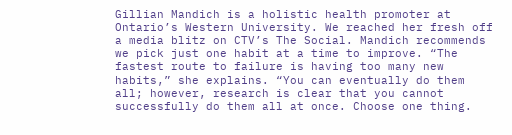Gillian Mandich is a holistic health promoter at Ontario’s Western University. We reached her fresh off a media blitz on CTV’s The Social. Mandich recommends we pick just one habit at a time to improve. “The fastest route to failure is having too many new habits,” she explains. “You can eventually do them all; however, research is clear that you cannot successfully do them all at once. Choose one thing.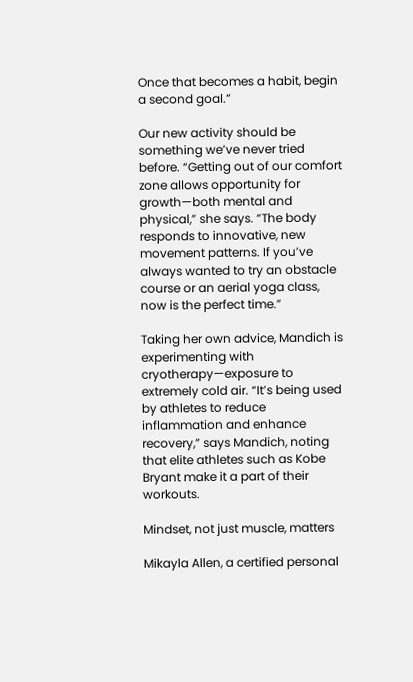Once that becomes a habit, begin a second goal.”

Our new activity should be something we’ve never tried before. “Getting out of our comfort zone allows opportunity for growth—both mental and physical,” she says. “The body responds to innovative, new movement patterns. If you’ve always wanted to try an obstacle course or an aerial yoga class, now is the perfect time.”

Taking her own advice, Mandich is experimenting with cryotherapy—exposure to extremely cold air. “It’s being used by athletes to reduce inflammation and enhance recovery,” says Mandich, noting that elite athletes such as Kobe Bryant make it a part of their workouts.

Mindset, not just muscle, matters

Mikayla Allen, a certified personal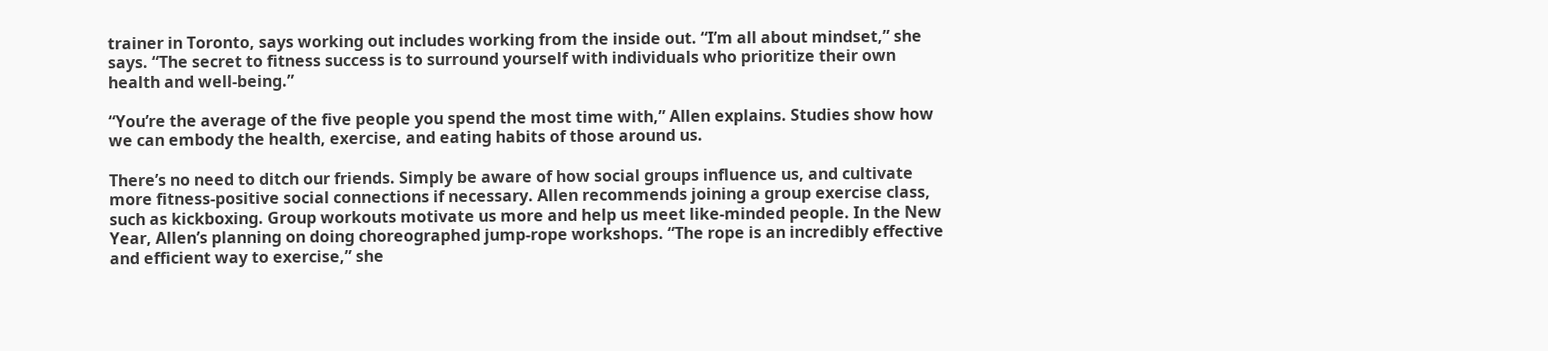trainer in Toronto, says working out includes working from the inside out. “I’m all about mindset,” she says. “The secret to fitness success is to surround yourself with individuals who prioritize their own health and well-being.”

“You’re the average of the five people you spend the most time with,” Allen explains. Studies show how we can embody the health, exercise, and eating habits of those around us.

There’s no need to ditch our friends. Simply be aware of how social groups influence us, and cultivate more fitness-positive social connections if necessary. Allen recommends joining a group exercise class, such as kickboxing. Group workouts motivate us more and help us meet like-minded people. In the New Year, Allen’s planning on doing choreographed jump-rope workshops. “The rope is an incredibly effective and efficient way to exercise,” she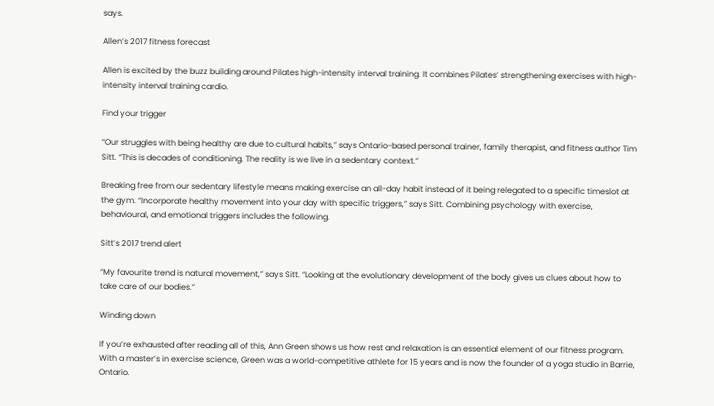says.

Allen’s 2017 fitness forecast

Allen is excited by the buzz building around Pilates high-intensity interval training. It combines Pilates’ strengthening exercises with high-intensity interval training cardio.

Find your trigger

“Our struggles with being healthy are due to cultural habits,” says Ontario-based personal trainer, family therapist, and fitness author Tim Sitt. “This is decades of conditioning. The reality is we live in a sedentary context.”

Breaking free from our sedentary lifestyle means making exercise an all-day habit instead of it being relegated to a specific timeslot at the gym. “Incorporate healthy movement into your day with specific triggers,” says Sitt. Combining psychology with exercise, behavioural, and emotional triggers includes the following.

Sitt’s 2017 trend alert

“My favourite trend is natural movement,” says Sitt. “Looking at the evolutionary development of the body gives us clues about how to take care of our bodies.”

Winding down

If you’re exhausted after reading all of this, Ann Green shows us how rest and relaxation is an essential element of our fitness program. With a master’s in exercise science, Green was a world-competitive athlete for 15 years and is now the founder of a yoga studio in Barrie, Ontario.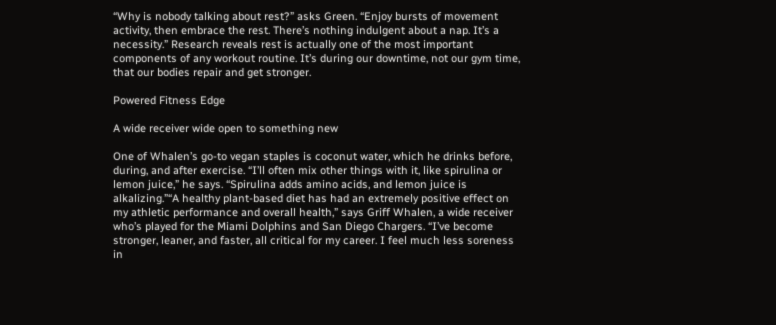“Why is nobody talking about rest?” asks Green. “Enjoy bursts of movement activity, then embrace the rest. There’s nothing indulgent about a nap. It’s a necessity.” Research reveals rest is actually one of the most important components of any workout routine. It’s during our downtime, not our gym time, that our bodies repair and get stronger.

Powered Fitness Edge

A wide receiver wide open to something new

One of Whalen’s go-to vegan staples is coconut water, which he drinks before, during, and after exercise. “I’ll often mix other things with it, like spirulina or lemon juice,” he says. “Spirulina adds amino acids, and lemon juice is alkalizing.”“A healthy plant-based diet has had an extremely positive effect on my athletic performance and overall health,” says Griff Whalen, a wide receiver who’s played for the Miami Dolphins and San Diego Chargers. “I’ve become stronger, leaner, and faster, all critical for my career. I feel much less soreness in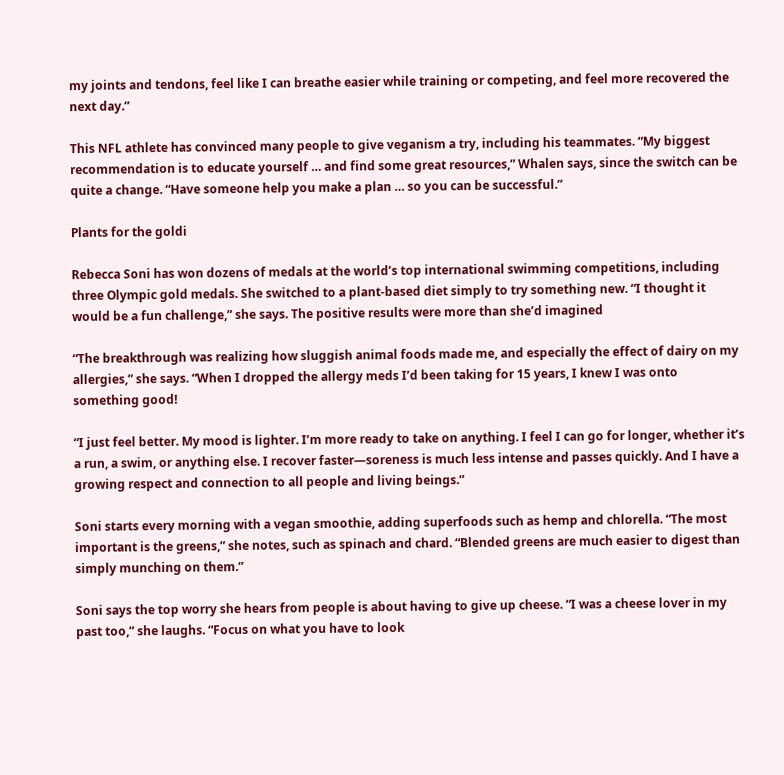my joints and tendons, feel like I can breathe easier while training or competing, and feel more recovered the next day.”

This NFL athlete has convinced many people to give veganism a try, including his teammates. “My biggest recommendation is to educate yourself … and find some great resources,” Whalen says, since the switch can be quite a change. “Have someone help you make a plan … so you can be successful.”

Plants for the goldi

Rebecca Soni has won dozens of medals at the world’s top international swimming competitions, including three Olympic gold medals. She switched to a plant-based diet simply to try something new. “I thought it would be a fun challenge,” she says. The positive results were more than she’d imagined

“The breakthrough was realizing how sluggish animal foods made me, and especially the effect of dairy on my allergies,” she says. “When I dropped the allergy meds I’d been taking for 15 years, I knew I was onto something good!

“I just feel better. My mood is lighter. I’m more ready to take on anything. I feel I can go for longer, whether it’s a run, a swim, or anything else. I recover faster—soreness is much less intense and passes quickly. And I have a growing respect and connection to all people and living beings.”

Soni starts every morning with a vegan smoothie, adding superfoods such as hemp and chlorella. “The most important is the greens,” she notes, such as spinach and chard. “Blended greens are much easier to digest than simply munching on them.”

Soni says the top worry she hears from people is about having to give up cheese. “I was a cheese lover in my past too,” she laughs. “Focus on what you have to look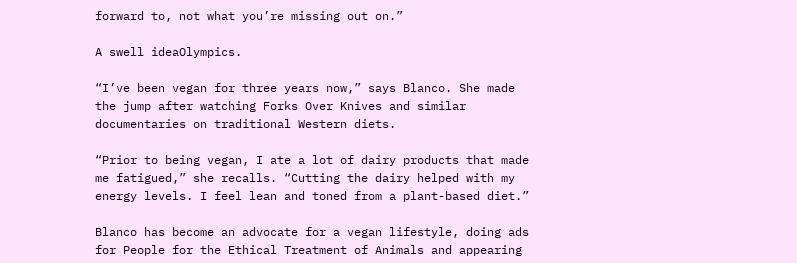forward to, not what you’re missing out on.”

A swell ideaOlympics.

“I’ve been vegan for three years now,” says Blanco. She made the jump after watching Forks Over Knives and similar documentaries on traditional Western diets.

“Prior to being vegan, I ate a lot of dairy products that made me fatigued,” she recalls. “Cutting the dairy helped with my energy levels. I feel lean and toned from a plant-based diet.”

Blanco has become an advocate for a vegan lifestyle, doing ads for People for the Ethical Treatment of Animals and appearing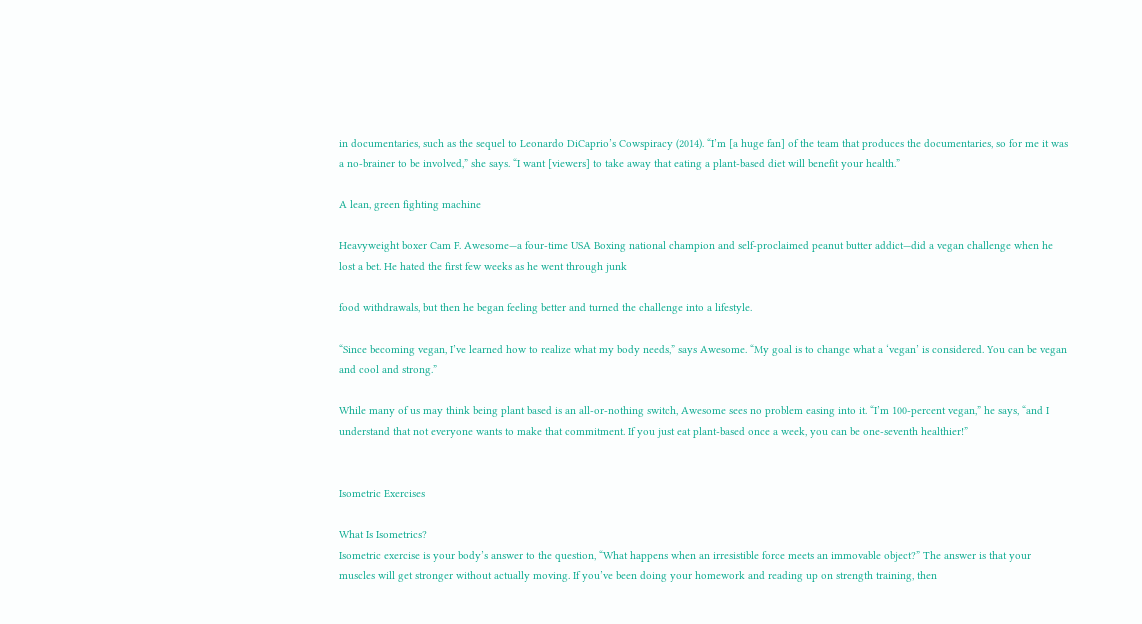in documentaries, such as the sequel to Leonardo DiCaprio’s Cowspiracy (2014). “I’m [a huge fan] of the team that produces the documentaries, so for me it was a no-brainer to be involved,” she says. “I want [viewers] to take away that eating a plant-based diet will benefit your health.”

A lean, green fighting machine

Heavyweight boxer Cam F. Awesome—a four-time USA Boxing national champion and self-proclaimed peanut butter addict—did a vegan challenge when he lost a bet. He hated the first few weeks as he went through junk

food withdrawals, but then he began feeling better and turned the challenge into a lifestyle.

“Since becoming vegan, I’ve learned how to realize what my body needs,” says Awesome. “My goal is to change what a ‘vegan’ is considered. You can be vegan and cool and strong.”

While many of us may think being plant based is an all-or-nothing switch, Awesome sees no problem easing into it. “I’m 100-percent vegan,” he says, “and I understand that not everyone wants to make that commitment. If you just eat plant-based once a week, you can be one-seventh healthier!”


Isometric Exercises

What Is Isometrics?
Isometric exercise is your body’s answer to the question, “What happens when an irresistible force meets an immovable object?” The answer is that your muscles will get stronger without actually moving. If you’ve been doing your homework and reading up on strength training, then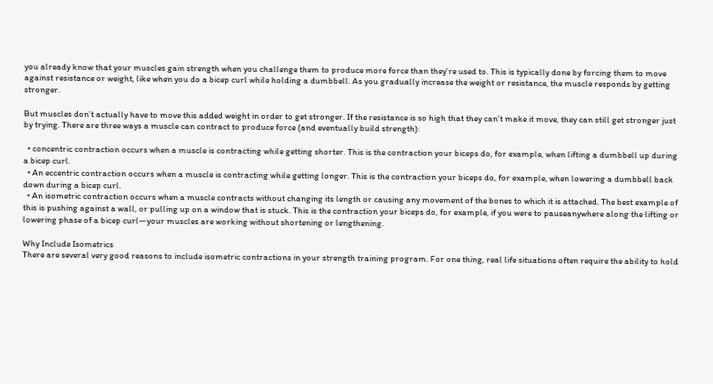you already know that your muscles gain strength when you challenge them to produce more force than they’re used to. This is typically done by forcing them to move against resistance or weight, like when you do a bicep curl while holding a dumbbell. As you gradually increase the weight or resistance, the muscle responds by getting stronger.

But muscles don’t actually have to move this added weight in order to get stronger. If the resistance is so high that they can’t make it move, they can still get stronger just by trying. There are three ways a muscle can contract to produce force (and eventually build strength):

  • concentric contraction occurs when a muscle is contracting while getting shorter. This is the contraction your biceps do, for example, when lifting a dumbbell up during a bicep curl.
  • An eccentric contraction occurs when a muscle is contracting while getting longer. This is the contraction your biceps do, for example, when lowering a dumbbell back down during a bicep curl.
  • An isometric contraction occurs when a muscle contracts without changing its length or causing any movement of the bones to which it is attached. The best example of this is pushing against a wall, or pulling up on a window that is stuck. This is the contraction your biceps do, for example, if you were to pauseanywhere along the lifting or lowering phase of a bicep curl—your muscles are working without shortening or lengthening.

Why Include Isometrics
There are several very good reasons to include isometric contractions in your strength training program. For one thing, real life situations often require the ability to hold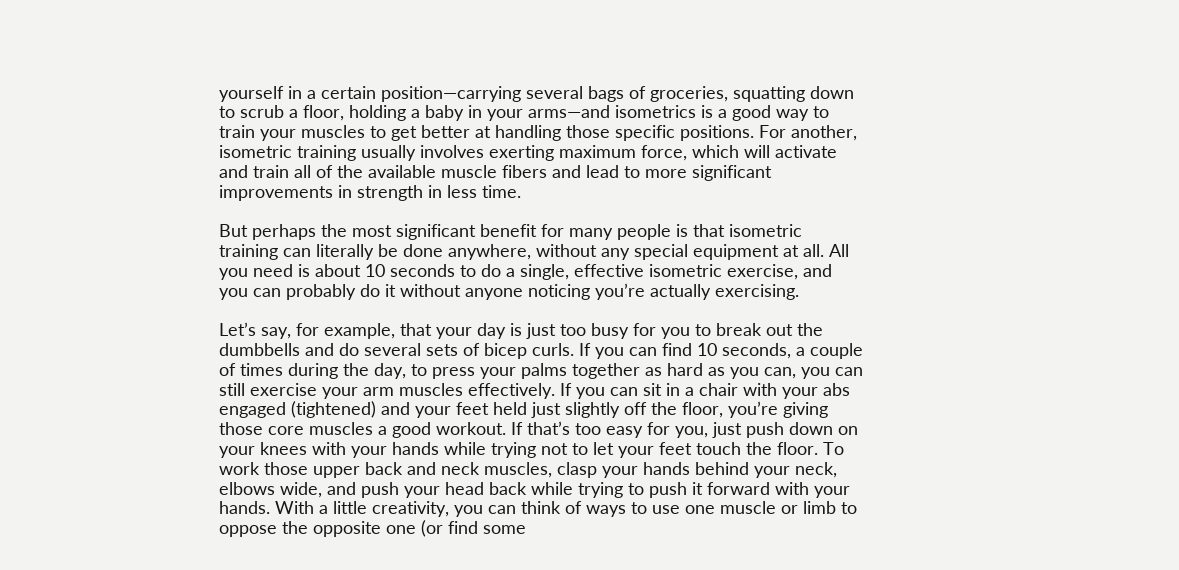yourself in a certain position—carrying several bags of groceries, squatting down to scrub a floor, holding a baby in your arms—and isometrics is a good way to train your muscles to get better at handling those specific positions. For another, isometric training usually involves exerting maximum force, which will activate and train all of the available muscle fibers and lead to more significant improvements in strength in less time.

But perhaps the most significant benefit for many people is that isometric training can literally be done anywhere, without any special equipment at all. All you need is about 10 seconds to do a single, effective isometric exercise, and you can probably do it without anyone noticing you’re actually exercising.

Let’s say, for example, that your day is just too busy for you to break out the dumbbells and do several sets of bicep curls. If you can find 10 seconds, a couple of times during the day, to press your palms together as hard as you can, you can still exercise your arm muscles effectively. If you can sit in a chair with your abs engaged (tightened) and your feet held just slightly off the floor, you’re giving those core muscles a good workout. If that’s too easy for you, just push down on your knees with your hands while trying not to let your feet touch the floor. To work those upper back and neck muscles, clasp your hands behind your neck, elbows wide, and push your head back while trying to push it forward with your hands. With a little creativity, you can think of ways to use one muscle or limb to oppose the opposite one (or find some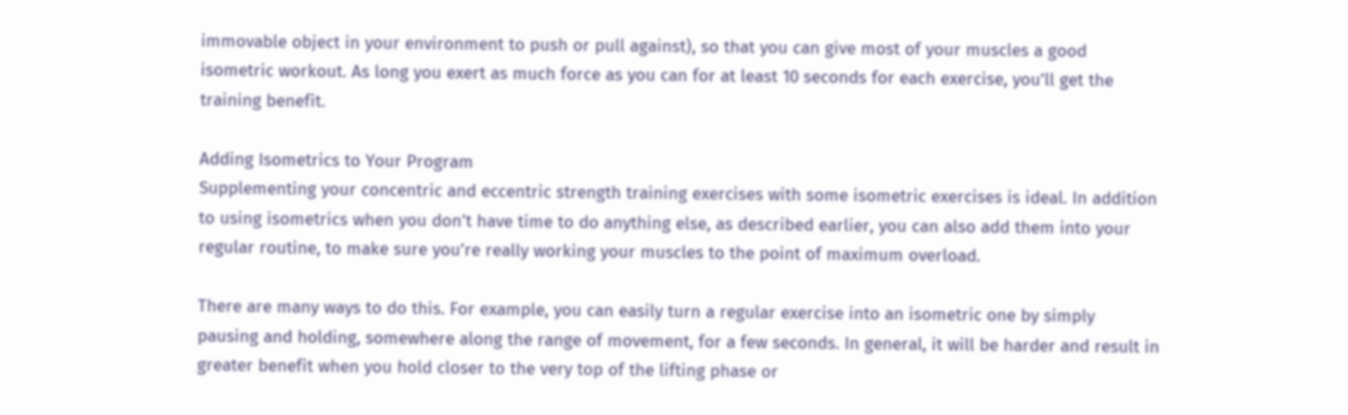immovable object in your environment to push or pull against), so that you can give most of your muscles a good isometric workout. As long you exert as much force as you can for at least 10 seconds for each exercise, you’ll get the training benefit.

Adding Isometrics to Your Program
Supplementing your concentric and eccentric strength training exercises with some isometric exercises is ideal. In addition to using isometrics when you don’t have time to do anything else, as described earlier, you can also add them into your regular routine, to make sure you’re really working your muscles to the point of maximum overload.

There are many ways to do this. For example, you can easily turn a regular exercise into an isometric one by simply pausing and holding, somewhere along the range of movement, for a few seconds. In general, it will be harder and result in greater benefit when you hold closer to the very top of the lifting phase or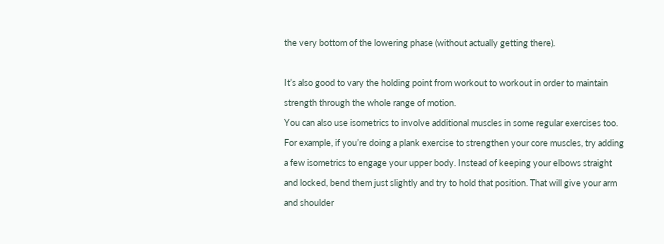the very bottom of the lowering phase (without actually getting there).

It’s also good to vary the holding point from workout to workout in order to maintain strength through the whole range of motion.
You can also use isometrics to involve additional muscles in some regular exercises too. For example, if you’re doing a plank exercise to strengthen your core muscles, try adding a few isometrics to engage your upper body. Instead of keeping your elbows straight and locked, bend them just slightly and try to hold that position. That will give your arm and shoulder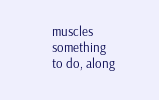muscles something to do, along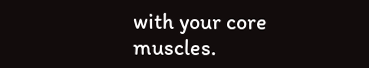with your core muscles.